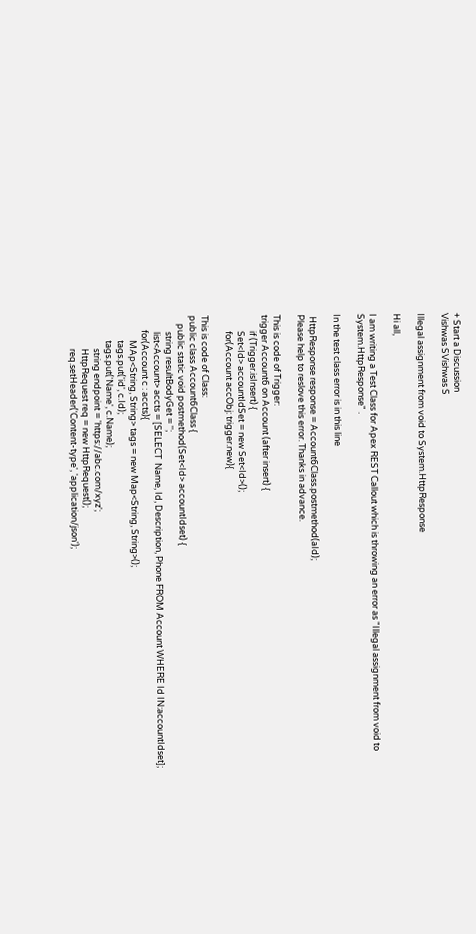+ Start a Discussion
Vishwas SVishwas S

Illegal assignment from void to System.HttpResponse

Hi all,

I am writing a Test Class for Apex REST Callout which is throwing an error as "Illegal assignment from void to System.HttpResponse" .

In the test class error is in this line

 HttpResponse response = Account6Class.postmethod(aId);
Please help to reslove this error. Thanks in advance.

This is code of Trigger:
trigger Account6 on Account (after insert) {
        if (Trigger.isInsert) {
        Set<Id> accountIdSet = new Set<Id>();
        for(Account accObj: trigger.new){

This is code of Class:
public class Account6Class {
    public static void postmethod(Set<Id> accountIdset) {
        string resultBodyGet = '';
        list<Account> accts = [SELECT  Name, Id, Description, Phone FROM Account WHERE Id IN:accountIdset];
       for(Account c : accts){
            MAp<String, String> tags = new Map<String, String>();
            tags.put('id', c.Id);
            tags.put('Name', c.Name);
                string endpoint = 'https://abc.com/xyz';
                HttpRequest req = new HttpRequest();
                req.setHeader('Content-type', 'application/json');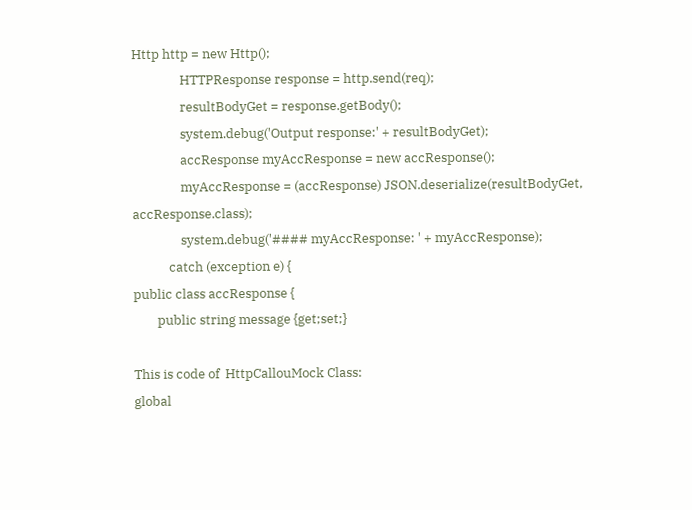Http http = new Http();
                HTTPResponse response = http.send(req);
                resultBodyGet = response.getBody();
                system.debug('Output response:' + resultBodyGet);
                accResponse myAccResponse = new accResponse();
                myAccResponse = (accResponse) JSON.deserialize(resultBodyGet, accResponse.class);
                system.debug('#### myAccResponse: ' + myAccResponse);
            catch (exception e) {
public class accResponse {
        public string message {get;set;}

This is code of  HttpCallouMock Class:
global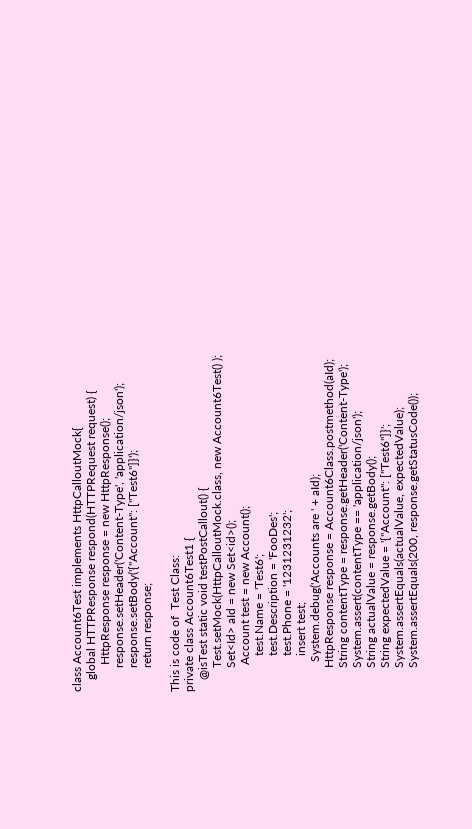class Account6Test implements HttpCalloutMock{
    global HTTPResponse respond(HTTPRequest request) {
         HttpResponse response = new HttpResponse();
        response.setHeader('Content-Type', 'application/json');
        response.setBody('{"Account": ["Test6"]}');
        return response;

This is code of  Test Class:
private class Account6Test1 {
    @isTest static void testPostCallout() {
        Test.setMock(HttpCalloutMock.class, new Account6Test() );
        Set<Id> aId = new Set<id>();
         Account test = new Account();
            test.Name = 'Test6';
            test.Description = 'FooDes';
            test.Phone = '1231231232';
            insert test;
          System.debug('Accounts are ' + aId);
        HttpResponse response = Account6Class.postmethod(aId);
        String contentType = response.getHeader('Content-Type');
        System.assert(contentType == 'application/json');
        String actualValue = response.getBody();
        String expectedValue = '{"Account": ["Test6"]}';
        System.assertEquals(actualValue, expectedValue);
        System.assertEquals(200, response.getStatusCode());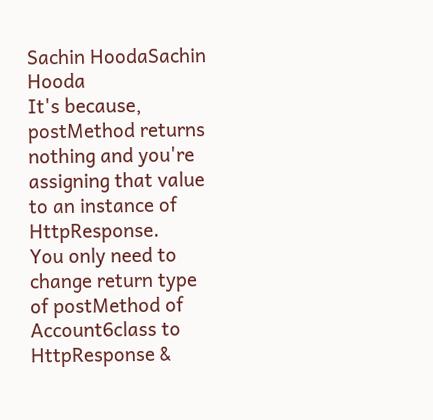Sachin HoodaSachin Hooda
It's because, postMethod returns nothing and you're assigning that value to an instance of HttpResponse.
You only need to change return type of postMethod of Account6class to HttpResponse &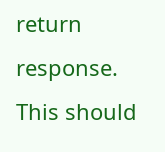return response. This should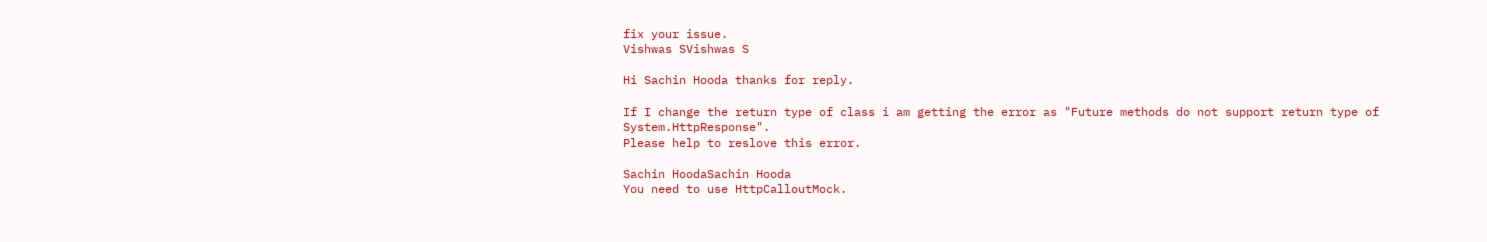fix your issue.
Vishwas SVishwas S

Hi Sachin Hooda thanks for reply.

If I change the return type of class i am getting the error as "Future methods do not support return type of System.HttpResponse".
Please help to reslove this error.

Sachin HoodaSachin Hooda
You need to use HttpCalloutMock.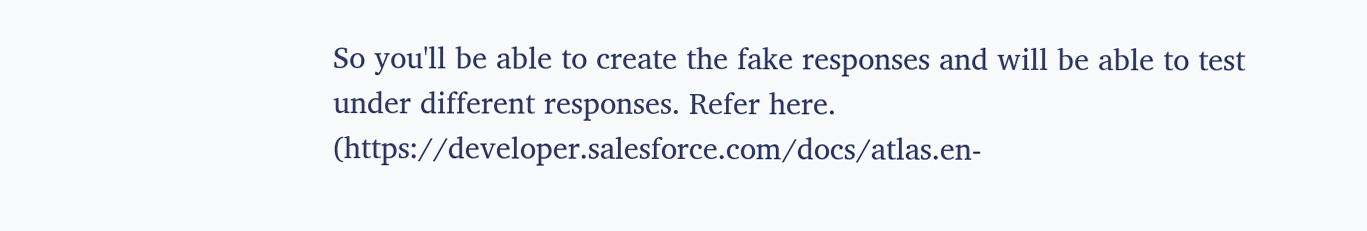So you'll be able to create the fake responses and will be able to test under different responses. Refer here. (https://developer.salesforce.com/docs/atlas.en-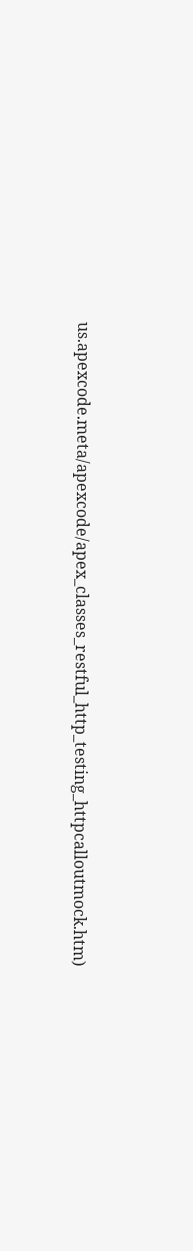us.apexcode.meta/apexcode/apex_classes_restful_http_testing_httpcalloutmock.htm)